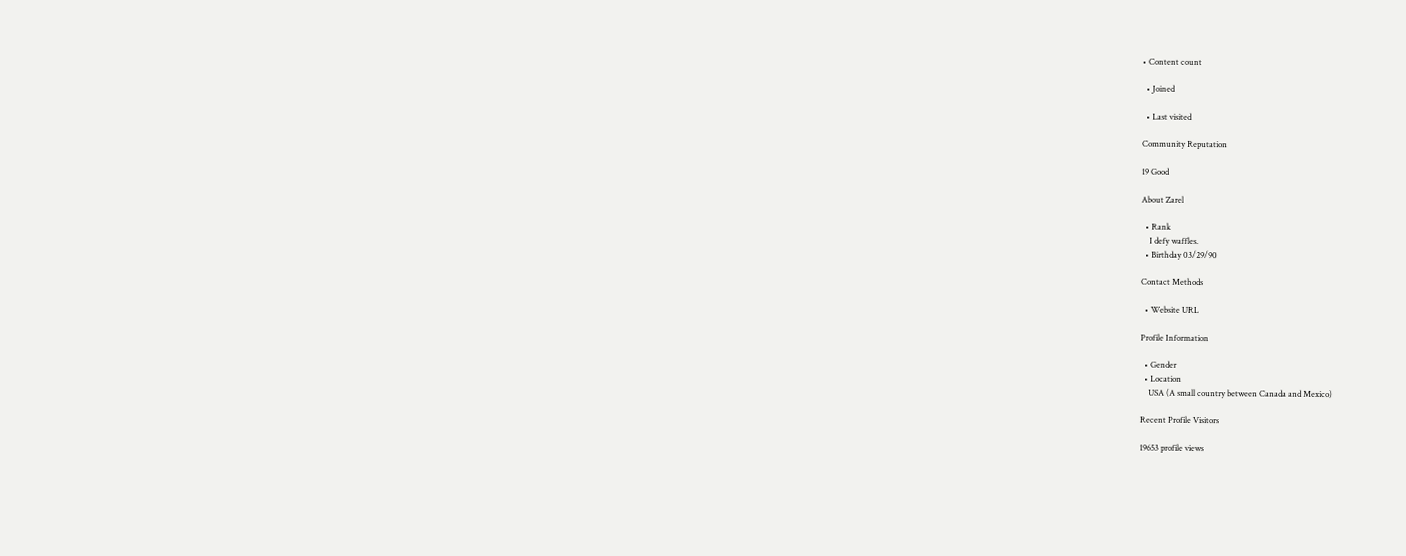• Content count

  • Joined

  • Last visited

Community Reputation

19 Good

About Zarel

  • Rank
    I defy waffles.
  • Birthday 03/29/90

Contact Methods

  • Website URL

Profile Information

  • Gender
  • Location
    USA (A small country between Canada and Mexico)

Recent Profile Visitors

19653 profile views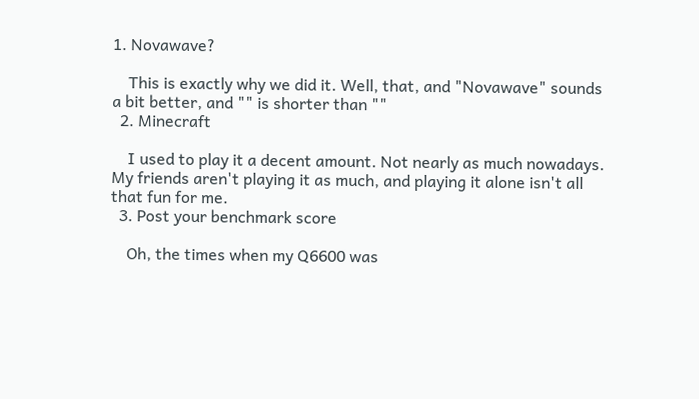1. Novawave?

    This is exactly why we did it. Well, that, and "Novawave" sounds a bit better, and "" is shorter than ""
  2. Minecraft

    I used to play it a decent amount. Not nearly as much nowadays. My friends aren't playing it as much, and playing it alone isn't all that fun for me.
  3. Post your benchmark score

    Oh, the times when my Q6600 was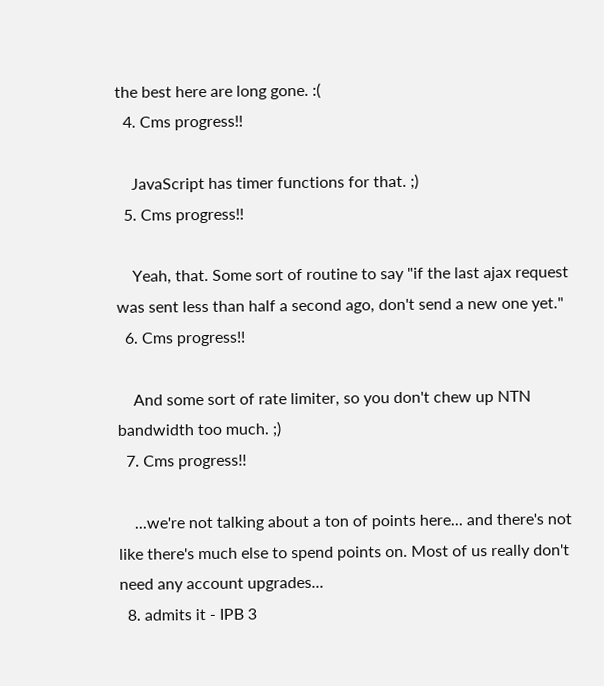the best here are long gone. :(
  4. Cms progress!!

    JavaScript has timer functions for that. ;)
  5. Cms progress!!

    Yeah, that. Some sort of routine to say "if the last ajax request was sent less than half a second ago, don't send a new one yet."
  6. Cms progress!!

    And some sort of rate limiter, so you don't chew up NTN bandwidth too much. ;)
  7. Cms progress!!

    ...we're not talking about a ton of points here... and there's not like there's much else to spend points on. Most of us really don't need any account upgrades...
  8. admits it - IPB 3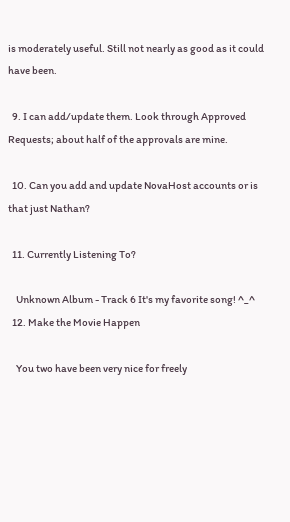is moderately useful. Still not nearly as good as it could have been.

  9. I can add/update them. Look through Approved Requests; about half of the approvals are mine.

  10. Can you add and update NovaHost accounts or is that just Nathan?

  11. Currently Listening To?

    Unknown Album - Track 6 It's my favorite song! ^_^
  12. Make the Movie Happen

    You two have been very nice for freely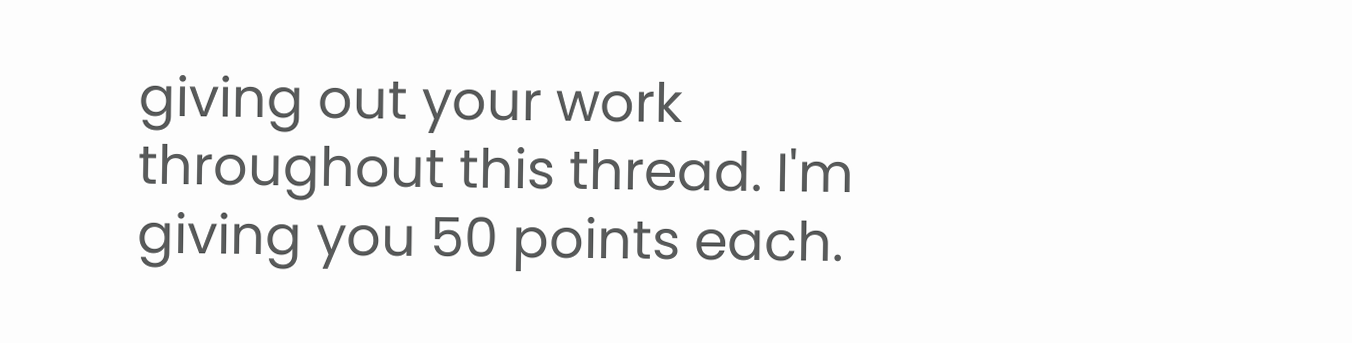giving out your work throughout this thread. I'm giving you 50 points each.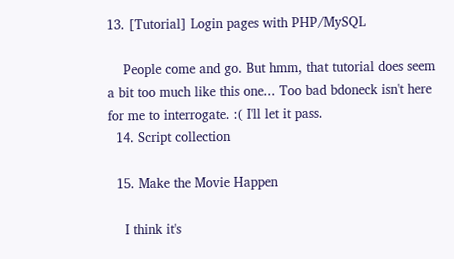13. [Tutorial] Login pages with PHP/MySQL

    People come and go. But hmm, that tutorial does seem a bit too much like this one... Too bad bdoneck isn't here for me to interrogate. :( I'll let it pass.
  14. Script collection

  15. Make the Movie Happen

    I think it's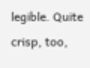legible. Quite crisp, too,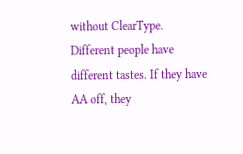without ClearType. Different people have different tastes. If they have AA off, they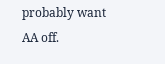probably want AA off.